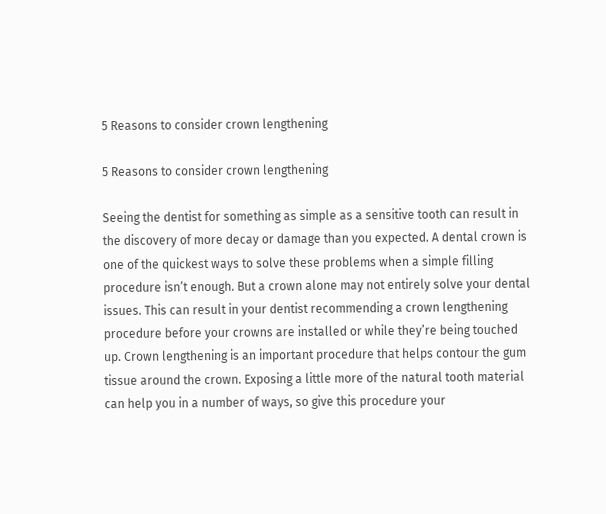5 Reasons to consider crown lengthening

5 Reasons to consider crown lengthening

Seeing the dentist for something as simple as a sensitive tooth can result in the discovery of more decay or damage than you expected. A dental crown is one of the quickest ways to solve these problems when a simple filling procedure isn’t enough. But a crown alone may not entirely solve your dental issues. This can result in your dentist recommending a crown lengthening procedure before your crowns are installed or while they’re being touched up. Crown lengthening is an important procedure that helps contour the gum tissue around the crown. Exposing a little more of the natural tooth material can help you in a number of ways, so give this procedure your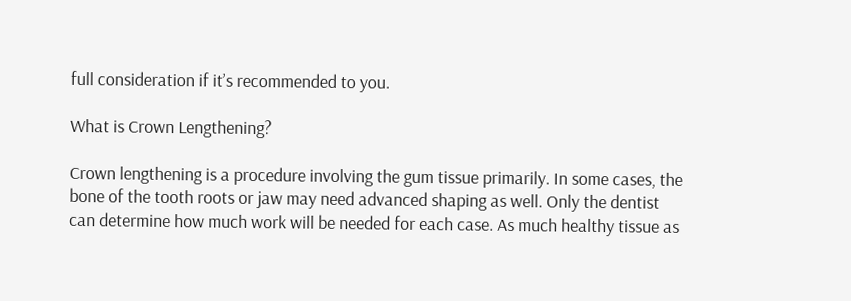full consideration if it’s recommended to you.

What is Crown Lengthening?

Crown lengthening is a procedure involving the gum tissue primarily. In some cases, the bone of the tooth roots or jaw may need advanced shaping as well. Only the dentist can determine how much work will be needed for each case. As much healthy tissue as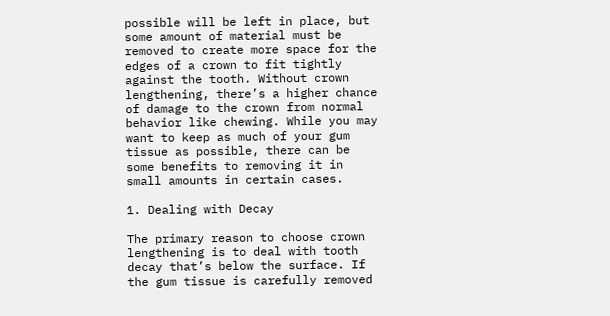possible will be left in place, but some amount of material must be removed to create more space for the edges of a crown to fit tightly against the tooth. Without crown lengthening, there’s a higher chance of damage to the crown from normal behavior like chewing. While you may want to keep as much of your gum tissue as possible, there can be some benefits to removing it in small amounts in certain cases.

1. Dealing with Decay

The primary reason to choose crown lengthening is to deal with tooth decay that’s below the surface. If the gum tissue is carefully removed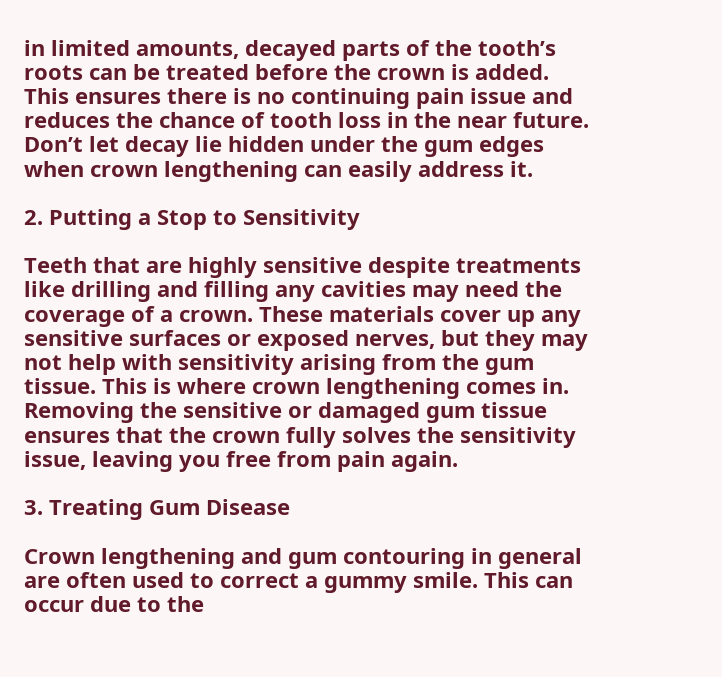in limited amounts, decayed parts of the tooth’s roots can be treated before the crown is added. This ensures there is no continuing pain issue and reduces the chance of tooth loss in the near future. Don’t let decay lie hidden under the gum edges when crown lengthening can easily address it.

2. Putting a Stop to Sensitivity

Teeth that are highly sensitive despite treatments like drilling and filling any cavities may need the coverage of a crown. These materials cover up any sensitive surfaces or exposed nerves, but they may not help with sensitivity arising from the gum tissue. This is where crown lengthening comes in. Removing the sensitive or damaged gum tissue ensures that the crown fully solves the sensitivity issue, leaving you free from pain again.

3. Treating Gum Disease

Crown lengthening and gum contouring in general are often used to correct a gummy smile. This can occur due to the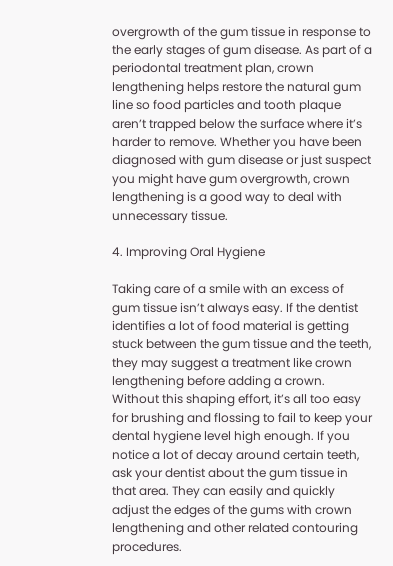overgrowth of the gum tissue in response to the early stages of gum disease. As part of a periodontal treatment plan, crown lengthening helps restore the natural gum line so food particles and tooth plaque aren’t trapped below the surface where it’s harder to remove. Whether you have been diagnosed with gum disease or just suspect you might have gum overgrowth, crown lengthening is a good way to deal with unnecessary tissue.

4. Improving Oral Hygiene

Taking care of a smile with an excess of gum tissue isn’t always easy. If the dentist identifies a lot of food material is getting stuck between the gum tissue and the teeth, they may suggest a treatment like crown lengthening before adding a crown. Without this shaping effort, it’s all too easy for brushing and flossing to fail to keep your dental hygiene level high enough. If you notice a lot of decay around certain teeth, ask your dentist about the gum tissue in that area. They can easily and quickly adjust the edges of the gums with crown lengthening and other related contouring procedures.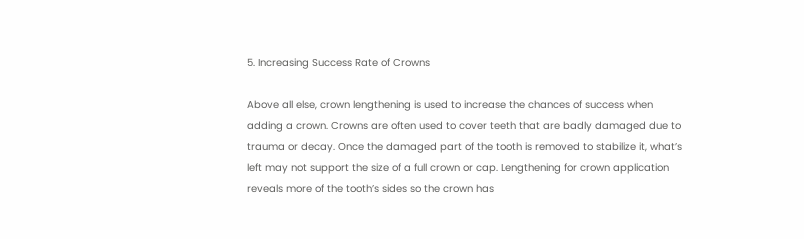5. Increasing Success Rate of Crowns

Above all else, crown lengthening is used to increase the chances of success when adding a crown. Crowns are often used to cover teeth that are badly damaged due to trauma or decay. Once the damaged part of the tooth is removed to stabilize it, what’s left may not support the size of a full crown or cap. Lengthening for crown application reveals more of the tooth’s sides so the crown has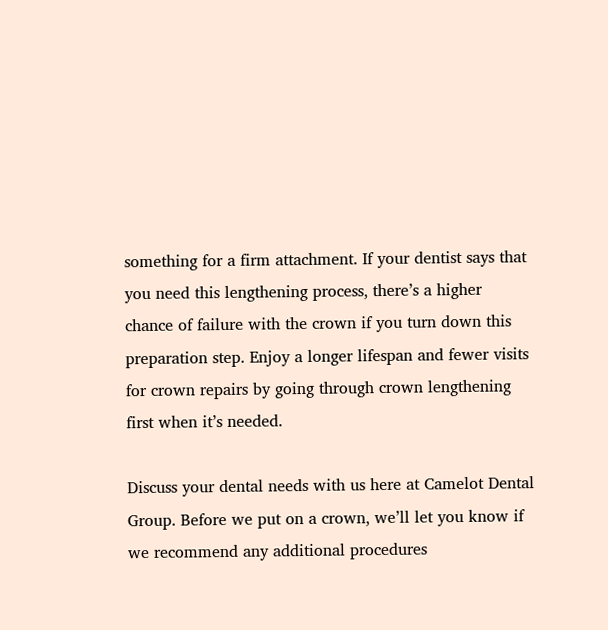something for a firm attachment. If your dentist says that you need this lengthening process, there’s a higher chance of failure with the crown if you turn down this preparation step. Enjoy a longer lifespan and fewer visits for crown repairs by going through crown lengthening first when it’s needed.

Discuss your dental needs with us here at Camelot Dental Group. Before we put on a crown, we’ll let you know if we recommend any additional procedures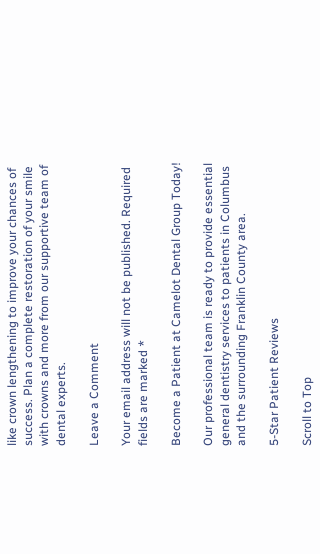like crown lengthening to improve your chances of success. Plan a complete restoration of your smile with crowns and more from our supportive team of dental experts.

Leave a Comment

Your email address will not be published. Required fields are marked *

Become a Patient at Camelot Dental Group Today!

Our professional team is ready to provide essential general dentistry services to patients in Columbus and the surrounding Franklin County area.

5-Star Patient Reviews

Scroll to Top